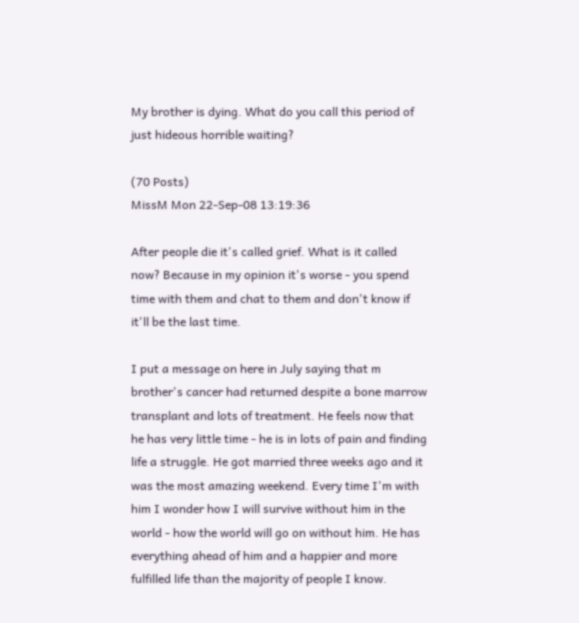My brother is dying. What do you call this period of just hideous horrible waiting?

(70 Posts)
MissM Mon 22-Sep-08 13:19:36

After people die it's called grief. What is it called now? Because in my opinion it's worse - you spend time with them and chat to them and don't know if it'll be the last time.

I put a message on here in July saying that m brother's cancer had returned despite a bone marrow transplant and lots of treatment. He feels now that he has very little time - he is in lots of pain and finding life a struggle. He got married three weeks ago and it was the most amazing weekend. Every time I'm with him I wonder how I will survive without him in the world - how the world will go on without him. He has everything ahead of him and a happier and more fulfilled life than the majority of people I know.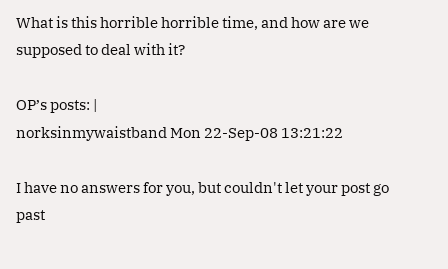What is this horrible horrible time, and how are we supposed to deal with it?

OP’s posts: |
norksinmywaistband Mon 22-Sep-08 13:21:22

I have no answers for you, but couldn't let your post go past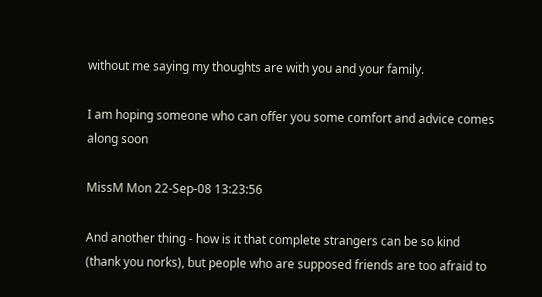without me saying my thoughts are with you and your family.

I am hoping someone who can offer you some comfort and advice comes along soon

MissM Mon 22-Sep-08 13:23:56

And another thing - how is it that complete strangers can be so kind (thank you norks), but people who are supposed friends are too afraid to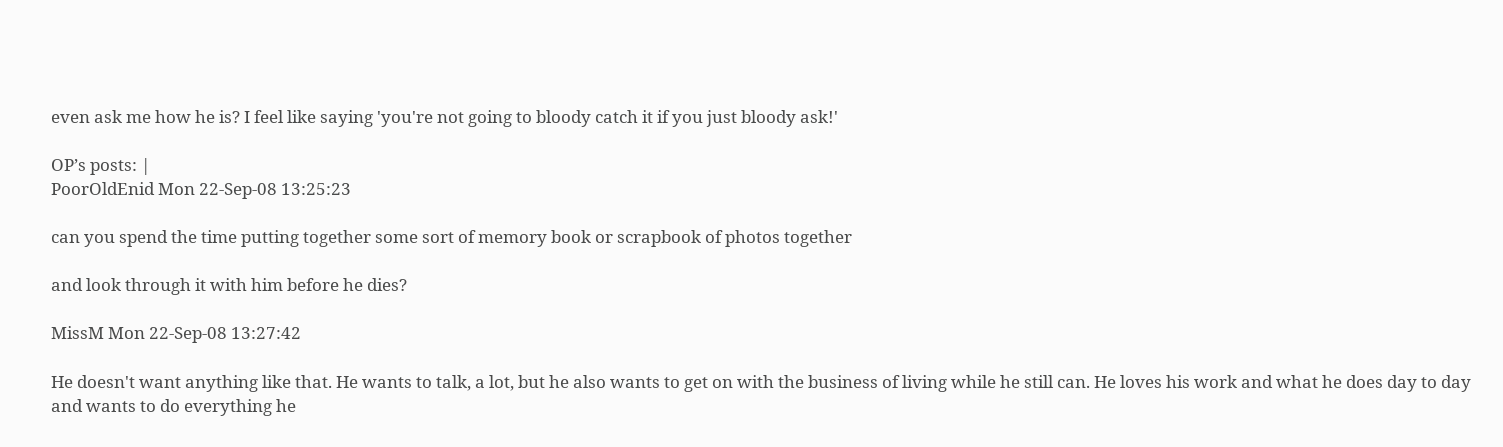even ask me how he is? I feel like saying 'you're not going to bloody catch it if you just bloody ask!'

OP’s posts: |
PoorOldEnid Mon 22-Sep-08 13:25:23

can you spend the time putting together some sort of memory book or scrapbook of photos together

and look through it with him before he dies?

MissM Mon 22-Sep-08 13:27:42

He doesn't want anything like that. He wants to talk, a lot, but he also wants to get on with the business of living while he still can. He loves his work and what he does day to day and wants to do everything he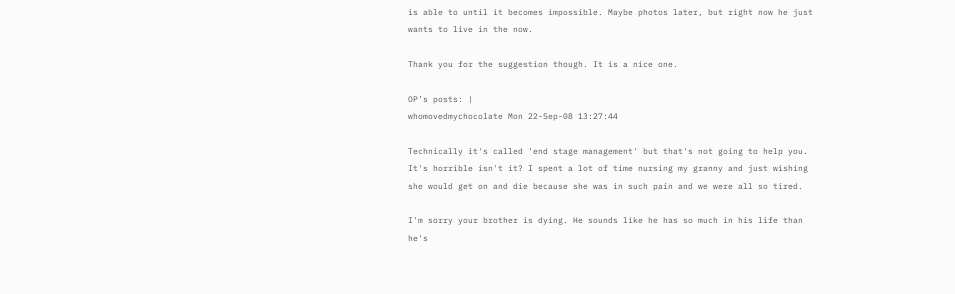is able to until it becomes impossible. Maybe photos later, but right now he just wants to live in the now.

Thank you for the suggestion though. It is a nice one.

OP’s posts: |
whomovedmychocolate Mon 22-Sep-08 13:27:44

Technically it's called 'end stage management' but that's not going to help you. It's horrible isn't it? I spent a lot of time nursing my granny and just wishing she would get on and die because she was in such pain and we were all so tired.

I'm sorry your brother is dying. He sounds like he has so much in his life than he's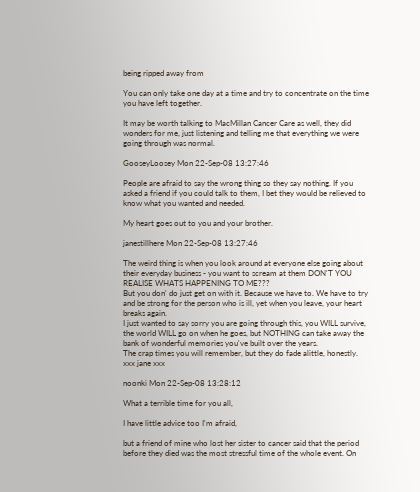being ripped away from

You can only take one day at a time and try to concentrate on the time you have left together.

It may be worth talking to MacMillan Cancer Care as well, they did wonders for me, just listening and telling me that everything we were going through was normal.

GooseyLoosey Mon 22-Sep-08 13:27:46

People are afraid to say the wrong thing so they say nothing. If you asked a friend if you could talk to them, I bet they would be relieved to know what you wanted and needed.

My heart goes out to you and your brother.

janestillhere Mon 22-Sep-08 13:27:46

The weird thing is when you look around at everyone else going about their everyday business - you want to scream at them DON'T YOU REALISE WHATS HAPPENING TO ME???
But you don' do just get on with it. Because we have to. We have to try and be strong for the person who is ill, yet when you leave, your heart breaks again.
I just wanted to say sorry you are going through this, you WILL survive, the world WILL go on when he goes, but NOTHING can take away the bank of wonderful memories you've built over the years.
The crap times you will remember, but they do fade alittle, honestly.
xxx jane xxx

noonki Mon 22-Sep-08 13:28:12

What a terrible time for you all,

I have little advice too I'm afraid,

but a friend of mine who lost her sister to cancer said that the period before they died was the most stressful time of the whole event. On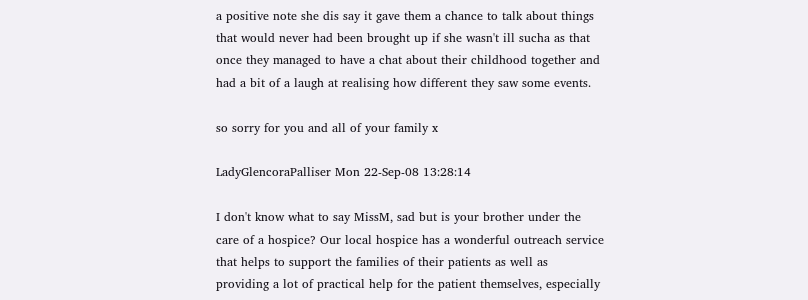a positive note she dis say it gave them a chance to talk about things that would never had been brought up if she wasn't ill sucha as that once they managed to have a chat about their childhood together and had a bit of a laugh at realising how different they saw some events.

so sorry for you and all of your family x

LadyGlencoraPalliser Mon 22-Sep-08 13:28:14

I don't know what to say MissM, sad but is your brother under the care of a hospice? Our local hospice has a wonderful outreach service that helps to support the families of their patients as well as providing a lot of practical help for the patient themselves, especially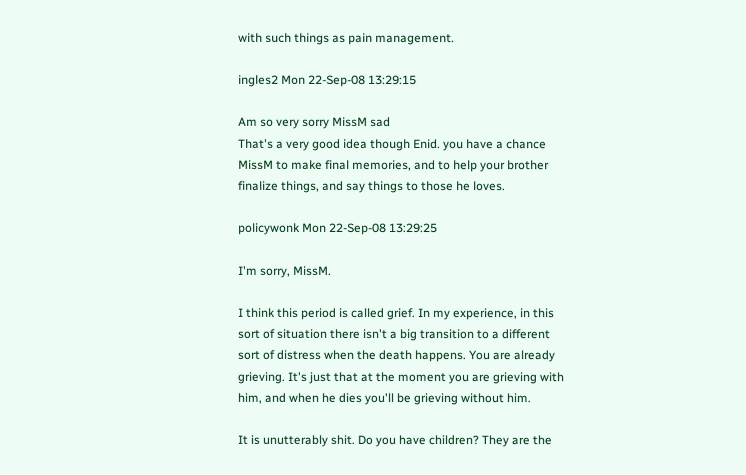with such things as pain management.

ingles2 Mon 22-Sep-08 13:29:15

Am so very sorry MissM sad
That's a very good idea though Enid. you have a chance MissM to make final memories, and to help your brother finalize things, and say things to those he loves.

policywonk Mon 22-Sep-08 13:29:25

I'm sorry, MissM.

I think this period is called grief. In my experience, in this sort of situation there isn't a big transition to a different sort of distress when the death happens. You are already grieving. It's just that at the moment you are grieving with him, and when he dies you'll be grieving without him.

It is unutterably shit. Do you have children? They are the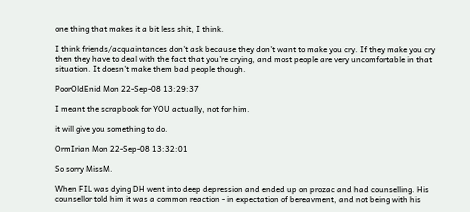one thing that makes it a bit less shit, I think.

I think friends/acquaintances don't ask because they don't want to make you cry. If they make you cry then they have to deal with the fact that you're crying, and most people are very uncomfortable in that situation. It doesn't make them bad people though.

PoorOldEnid Mon 22-Sep-08 13:29:37

I meant the scrapbook for YOU actually, not for him.

it will give you something to do.

OrmIrian Mon 22-Sep-08 13:32:01

So sorry MissM.

When FIL was dying DH went into deep depression and ended up on prozac and had counselling. His counsellor told him it was a common reaction - in expectation of bereavment, and not being with his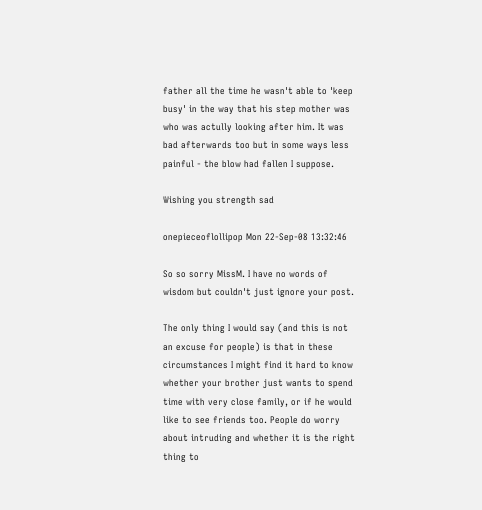father all the time he wasn't able to 'keep busy' in the way that his step mother was who was actully looking after him. It was bad afterwards too but in some ways less painful - the blow had fallen I suppose.

Wishing you strength sad

onepieceoflollipop Mon 22-Sep-08 13:32:46

So so sorry MissM. I have no words of wisdom but couldn't just ignore your post.

The only thing I would say (and this is not an excuse for people) is that in these circumstances I might find it hard to know whether your brother just wants to spend time with very close family, or if he would like to see friends too. People do worry about intruding and whether it is the right thing to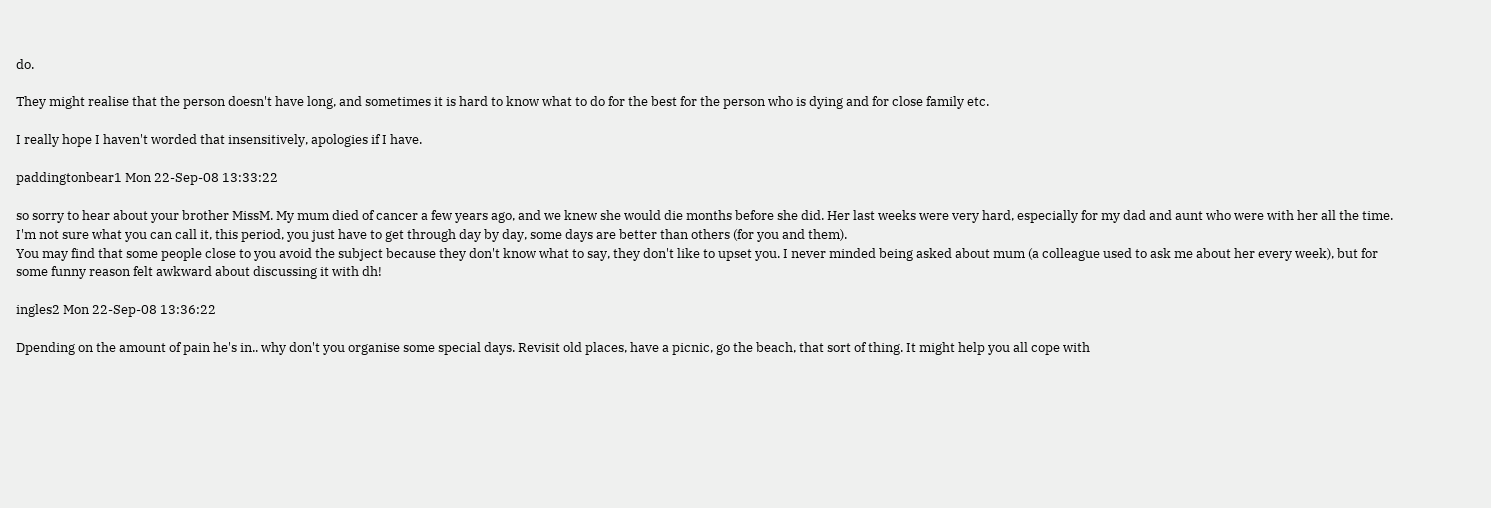do.

They might realise that the person doesn't have long, and sometimes it is hard to know what to do for the best for the person who is dying and for close family etc.

I really hope I haven't worded that insensitively, apologies if I have.

paddingtonbear1 Mon 22-Sep-08 13:33:22

so sorry to hear about your brother MissM. My mum died of cancer a few years ago, and we knew she would die months before she did. Her last weeks were very hard, especially for my dad and aunt who were with her all the time. I'm not sure what you can call it, this period, you just have to get through day by day, some days are better than others (for you and them).
You may find that some people close to you avoid the subject because they don't know what to say, they don't like to upset you. I never minded being asked about mum (a colleague used to ask me about her every week), but for some funny reason felt awkward about discussing it with dh!

ingles2 Mon 22-Sep-08 13:36:22

Dpending on the amount of pain he's in.. why don't you organise some special days. Revisit old places, have a picnic, go the beach, that sort of thing. It might help you all cope with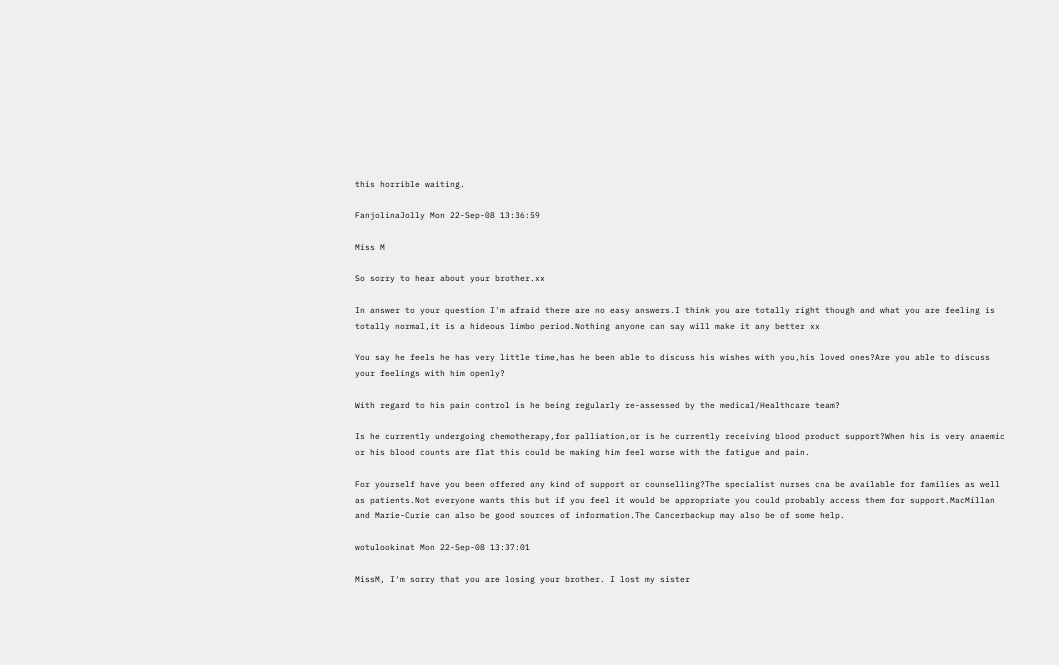this horrible waiting.

FanjolinaJolly Mon 22-Sep-08 13:36:59

Miss M

So sorry to hear about your brother.xx

In answer to your question I'm afraid there are no easy answers.I think you are totally right though and what you are feeling is totally normal,it is a hideous limbo period.Nothing anyone can say will make it any better xx

You say he feels he has very little time,has he been able to discuss his wishes with you,his loved ones?Are you able to discuss your feelings with him openly?

With regard to his pain control is he being regularly re-assessed by the medical/Healthcare team?

Is he currently undergoing chemotherapy,for palliation,or is he currently receiving blood product support?When his is very anaemic or his blood counts are flat this could be making him feel worse with the fatigue and pain.

For yourself have you been offered any kind of support or counselling?The specialist nurses cna be available for families as well as patients.Not everyone wants this but if you feel it would be appropriate you could probably access them for support.MacMillan and Marie-Curie can also be good sources of information.The Cancerbackup may also be of some help.

wotulookinat Mon 22-Sep-08 13:37:01

MissM, I'm sorry that you are losing your brother. I lost my sister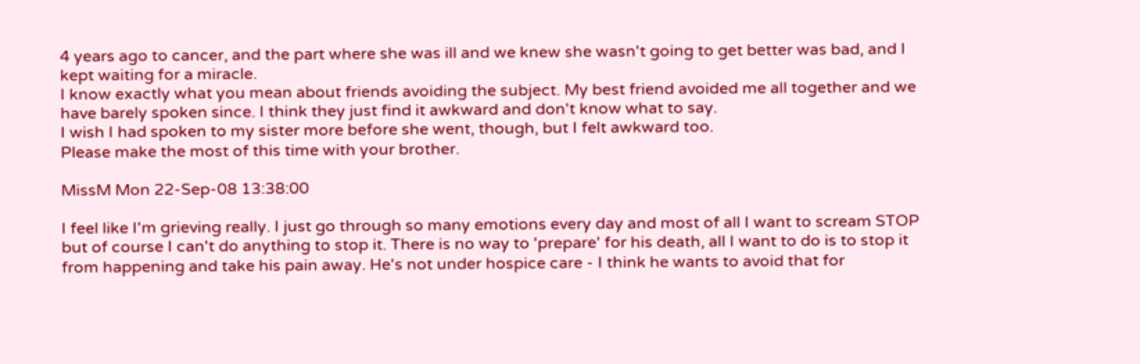4 years ago to cancer, and the part where she was ill and we knew she wasn't going to get better was bad, and I kept waiting for a miracle.
I know exactly what you mean about friends avoiding the subject. My best friend avoided me all together and we have barely spoken since. I think they just find it awkward and don't know what to say.
I wish I had spoken to my sister more before she went, though, but I felt awkward too.
Please make the most of this time with your brother.

MissM Mon 22-Sep-08 13:38:00

I feel like I'm grieving really. I just go through so many emotions every day and most of all I want to scream STOP but of course I can't do anything to stop it. There is no way to 'prepare' for his death, all I want to do is to stop it from happening and take his pain away. He's not under hospice care - I think he wants to avoid that for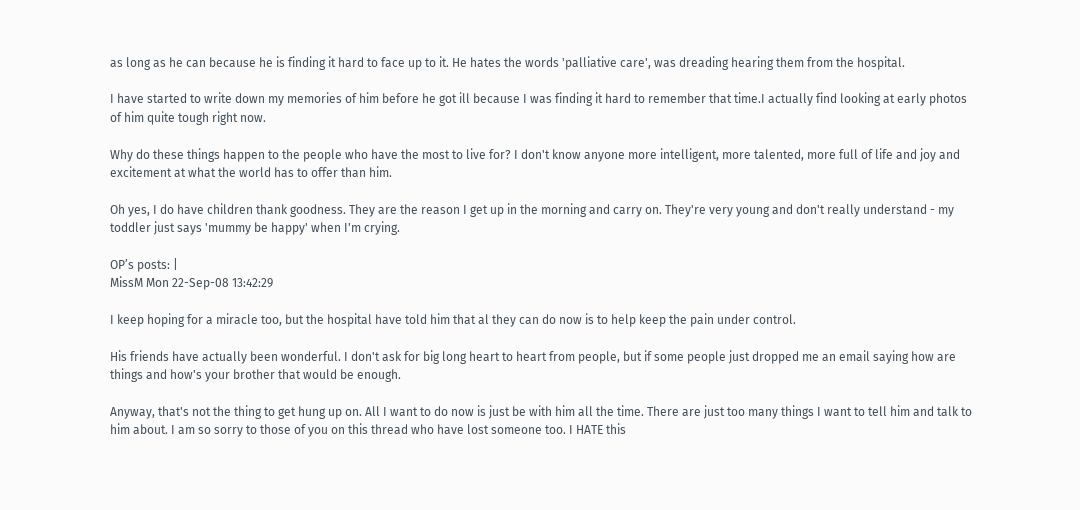as long as he can because he is finding it hard to face up to it. He hates the words 'palliative care', was dreading hearing them from the hospital.

I have started to write down my memories of him before he got ill because I was finding it hard to remember that time.I actually find looking at early photos of him quite tough right now.

Why do these things happen to the people who have the most to live for? I don't know anyone more intelligent, more talented, more full of life and joy and excitement at what the world has to offer than him.

Oh yes, I do have children thank goodness. They are the reason I get up in the morning and carry on. They're very young and don't really understand - my toddler just says 'mummy be happy' when I'm crying.

OP’s posts: |
MissM Mon 22-Sep-08 13:42:29

I keep hoping for a miracle too, but the hospital have told him that al they can do now is to help keep the pain under control.

His friends have actually been wonderful. I don't ask for big long heart to heart from people, but if some people just dropped me an email saying how are things and how's your brother that would be enough.

Anyway, that's not the thing to get hung up on. All I want to do now is just be with him all the time. There are just too many things I want to tell him and talk to him about. I am so sorry to those of you on this thread who have lost someone too. I HATE this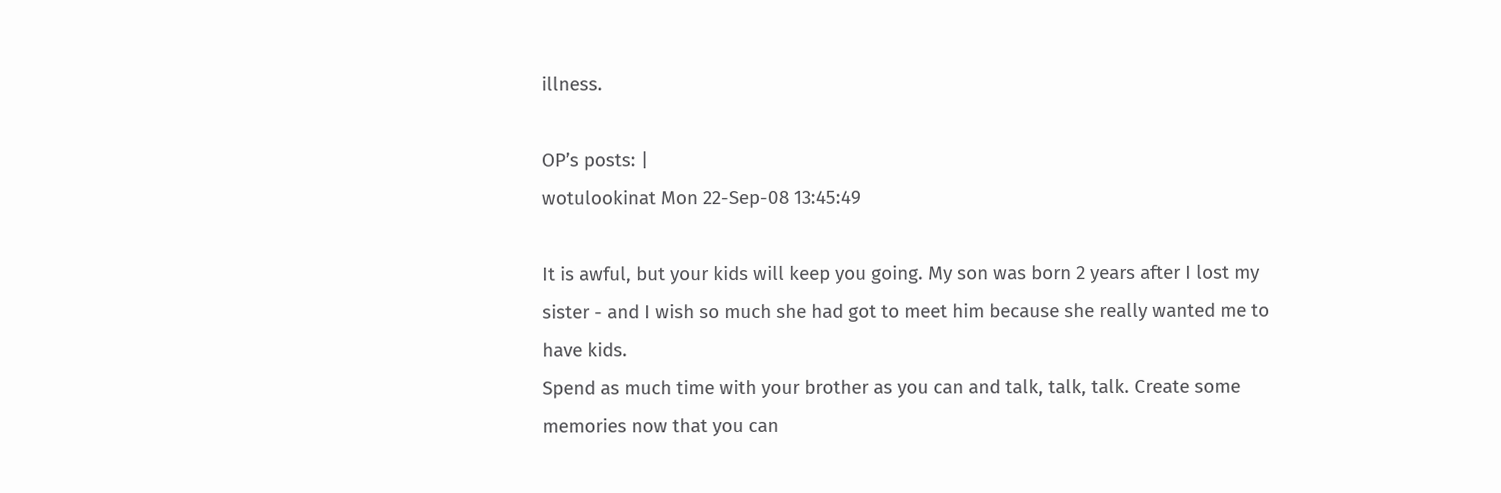illness.

OP’s posts: |
wotulookinat Mon 22-Sep-08 13:45:49

It is awful, but your kids will keep you going. My son was born 2 years after I lost my sister - and I wish so much she had got to meet him because she really wanted me to have kids.
Spend as much time with your brother as you can and talk, talk, talk. Create some memories now that you can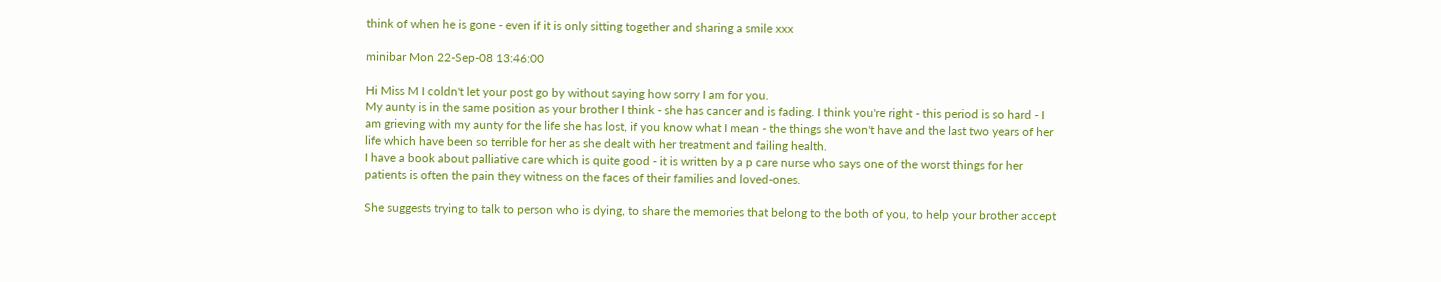think of when he is gone - even if it is only sitting together and sharing a smile xxx

minibar Mon 22-Sep-08 13:46:00

Hi Miss M I coldn't let your post go by without saying how sorry I am for you.
My aunty is in the same position as your brother I think - she has cancer and is fading. I think you're right - this period is so hard - I am grieving with my aunty for the life she has lost, if you know what I mean - the things she won't have and the last two years of her life which have been so terrible for her as she dealt with her treatment and failing health.
I have a book about palliative care which is quite good - it is written by a p care nurse who says one of the worst things for her patients is often the pain they witness on the faces of their families and loved-ones.

She suggests trying to talk to person who is dying, to share the memories that belong to the both of you, to help your brother accept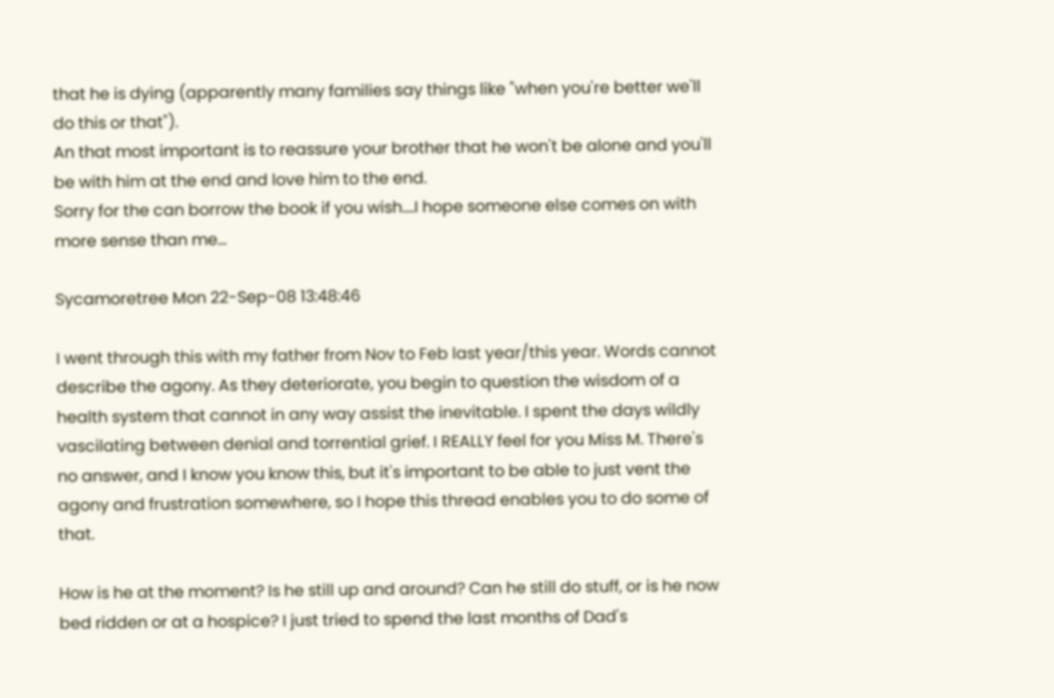that he is dying (apparently many families say things like "when you're better we'll do this or that").
An that most important is to reassure your brother that he won't be alone and you'll be with him at the end and love him to the end.
Sorry for the can borrow the book if you wish....I hope someone else comes on with more sense than me...

Sycamoretree Mon 22-Sep-08 13:48:46

I went through this with my father from Nov to Feb last year/this year. Words cannot describe the agony. As they deteriorate, you begin to question the wisdom of a health system that cannot in any way assist the inevitable. I spent the days wildly vascilating between denial and torrential grief. I REALLY feel for you Miss M. There's no answer, and I know you know this, but it's important to be able to just vent the agony and frustration somewhere, so I hope this thread enables you to do some of that.

How is he at the moment? Is he still up and around? Can he still do stuff, or is he now bed ridden or at a hospice? I just tried to spend the last months of Dad's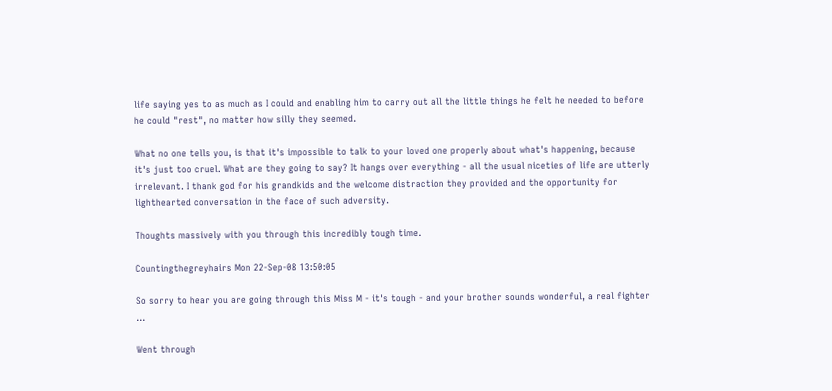life saying yes to as much as I could and enabling him to carry out all the little things he felt he needed to before he could "rest", no matter how silly they seemed.

What no one tells you, is that it's impossible to talk to your loved one properly about what's happening, because it's just too cruel. What are they going to say? It hangs over everything - all the usual niceties of life are utterly irrelevant. I thank god for his grandkids and the welcome distraction they provided and the opportunity for lighthearted conversation in the face of such adversity.

Thoughts massively with you through this incredibly tough time.

Countingthegreyhairs Mon 22-Sep-08 13:50:05

So sorry to hear you are going through this Miss M - it's tough - and your brother sounds wonderful, a real fighter ...

Went through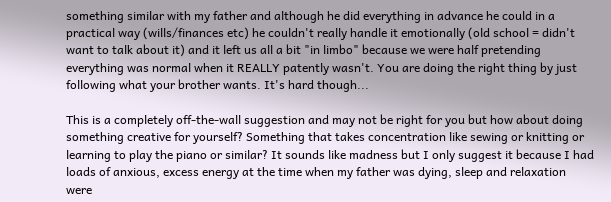something similar with my father and although he did everything in advance he could in a practical way (wills/finances etc) he couldn't really handle it emotionally (old school = didn't want to talk about it) and it left us all a bit "in limbo" because we were half pretending everything was normal when it REALLY patently wasn't. You are doing the right thing by just following what your brother wants. It's hard though...

This is a completely off-the-wall suggestion and may not be right for you but how about doing something creative for yourself? Something that takes concentration like sewing or knitting or learning to play the piano or similar? It sounds like madness but I only suggest it because I had loads of anxious, excess energy at the time when my father was dying, sleep and relaxation were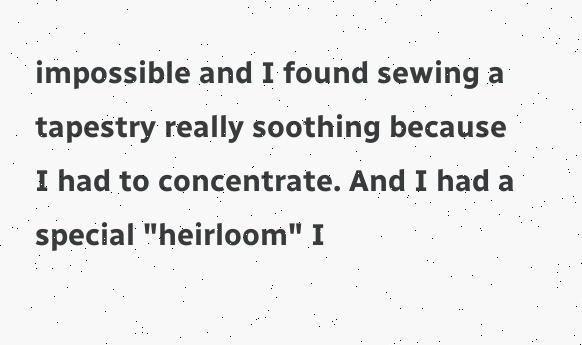impossible and I found sewing a tapestry really soothing because I had to concentrate. And I had a special "heirloom" I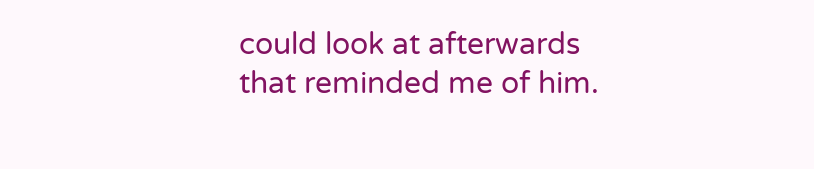could look at afterwards that reminded me of him.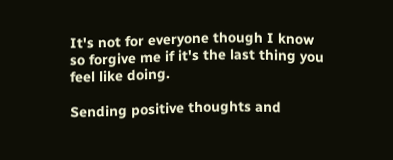It's not for everyone though I know so forgive me if it's the last thing you feel like doing.

Sending positive thoughts and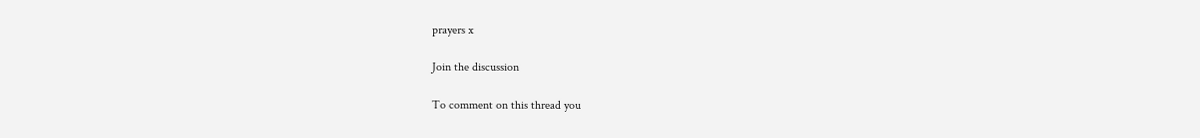prayers x

Join the discussion

To comment on this thread you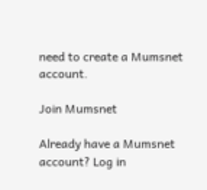need to create a Mumsnet account.

Join Mumsnet

Already have a Mumsnet account? Log in